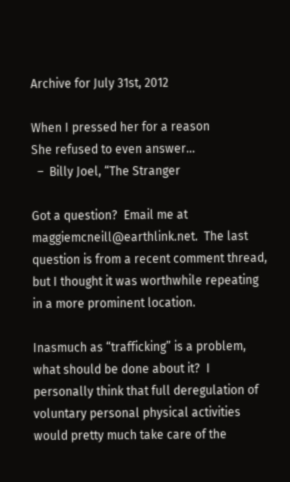Archive for July 31st, 2012

When I pressed her for a reason
She refused to even answer…
  –  Billy Joel, “The Stranger

Got a question?  Email me at maggiemcneill@earthlink.net.  The last question is from a recent comment thread, but I thought it was worthwhile repeating in a more prominent location.

Inasmuch as “trafficking” is a problem, what should be done about it?  I personally think that full deregulation of voluntary personal physical activities would pretty much take care of the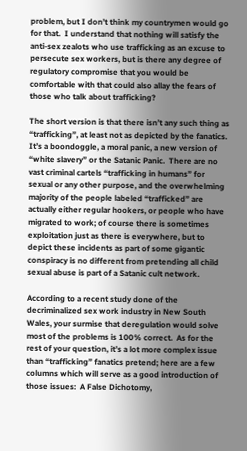problem, but I don’t think my countrymen would go for that.  I understand that nothing will satisfy the anti-sex zealots who use trafficking as an excuse to persecute sex workers, but is there any degree of regulatory compromise that you would be comfortable with that could also allay the fears of those who talk about trafficking?

The short version is that there isn’t any such thing as “trafficking”, at least not as depicted by the fanatics.  It’s a boondoggle, a moral panic, a new version of “white slavery” or the Satanic Panic.  There are no vast criminal cartels “trafficking in humans” for sexual or any other purpose, and the overwhelming majority of the people labeled “trafficked” are actually either regular hookers, or people who have migrated to work; of course there is sometimes exploitation just as there is everywhere, but to depict these incidents as part of some gigantic conspiracy is no different from pretending all child sexual abuse is part of a Satanic cult network.

According to a recent study done of the decriminalized sex work industry in New South Wales, your surmise that deregulation would solve most of the problems is 100% correct.  As for the rest of your question, it’s a lot more complex issue than “trafficking” fanatics pretend; here are a few columns which will serve as a good introduction of those issues:  A False Dichotomy,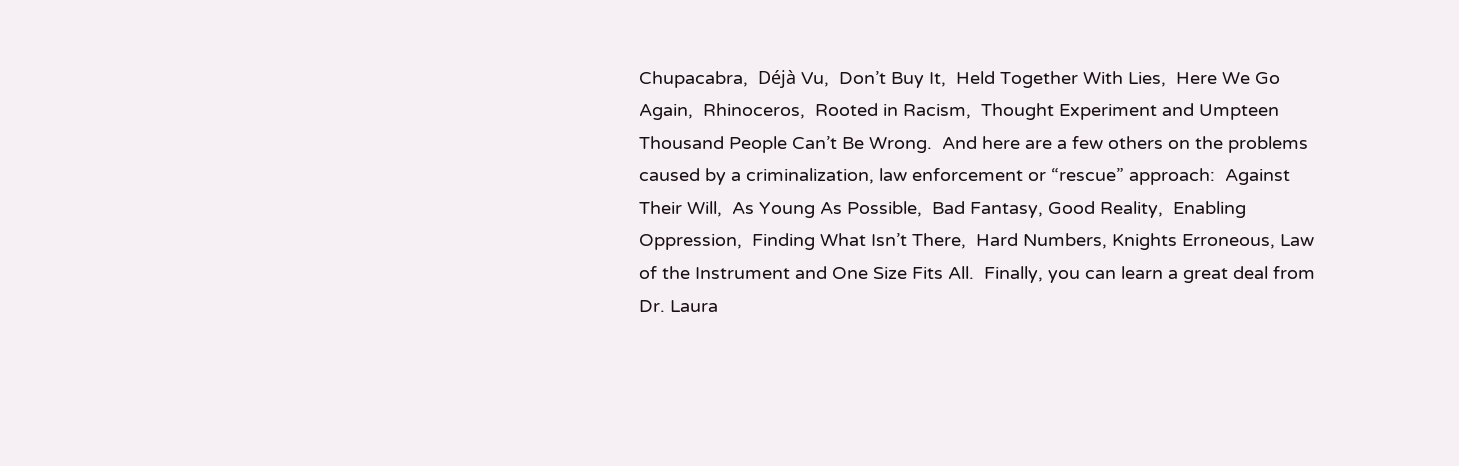Chupacabra,  Déjà Vu,  Don’t Buy It,  Held Together With Lies,  Here We Go Again,  Rhinoceros,  Rooted in Racism,  Thought Experiment and Umpteen Thousand People Can’t Be Wrong.  And here are a few others on the problems caused by a criminalization, law enforcement or “rescue” approach:  Against Their Will,  As Young As Possible,  Bad Fantasy, Good Reality,  Enabling Oppression,  Finding What Isn’t There,  Hard Numbers, Knights Erroneous, Law of the Instrument and One Size Fits All.  Finally, you can learn a great deal from Dr. Laura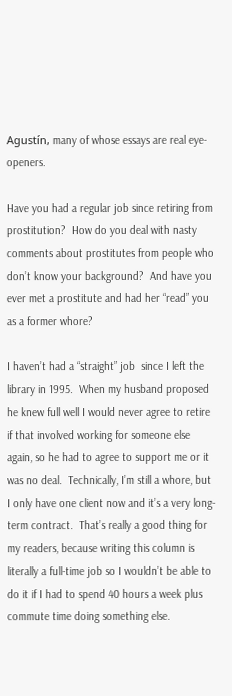Agustín, many of whose essays are real eye-openers.

Have you had a regular job since retiring from prostitution?  How do you deal with nasty comments about prostitutes from people who don’t know your background?  And have you ever met a prostitute and had her “read” you as a former whore?

I haven’t had a “straight” job  since I left the library in 1995.  When my husband proposed he knew full well I would never agree to retire if that involved working for someone else again, so he had to agree to support me or it was no deal.  Technically, I’m still a whore, but I only have one client now and it’s a very long-term contract.  That’s really a good thing for my readers, because writing this column is literally a full-time job so I wouldn’t be able to do it if I had to spend 40 hours a week plus commute time doing something else.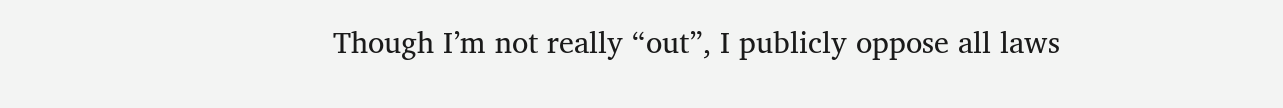Though I’m not really “out”, I publicly oppose all laws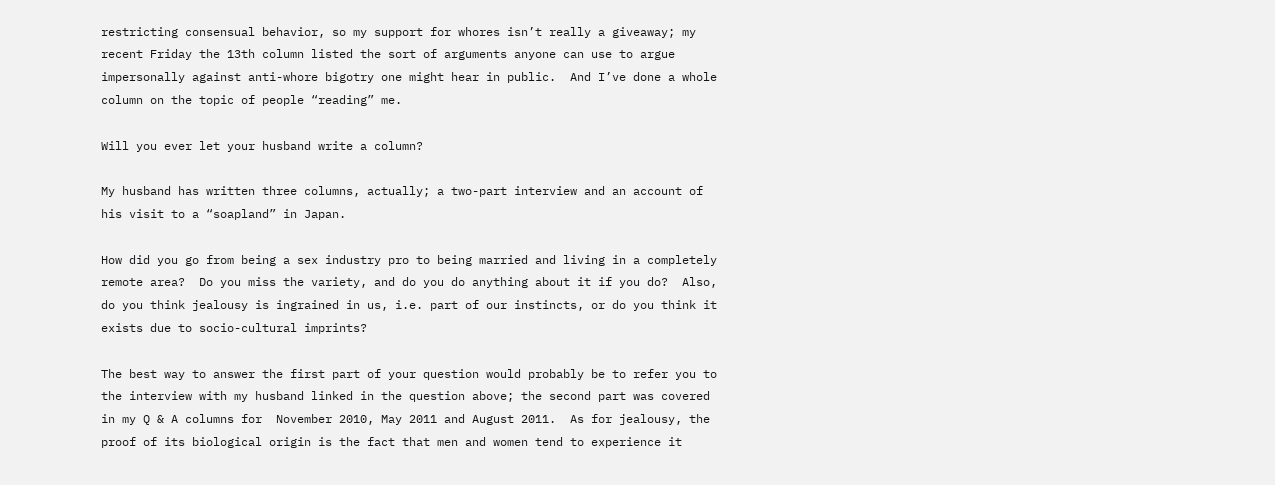restricting consensual behavior, so my support for whores isn’t really a giveaway; my recent Friday the 13th column listed the sort of arguments anyone can use to argue impersonally against anti-whore bigotry one might hear in public.  And I’ve done a whole column on the topic of people “reading” me.

Will you ever let your husband write a column?

My husband has written three columns, actually; a two-part interview and an account of his visit to a “soapland” in Japan.

How did you go from being a sex industry pro to being married and living in a completely remote area?  Do you miss the variety, and do you do anything about it if you do?  Also, do you think jealousy is ingrained in us, i.e. part of our instincts, or do you think it exists due to socio-cultural imprints?

The best way to answer the first part of your question would probably be to refer you to the interview with my husband linked in the question above; the second part was covered in my Q & A columns for  November 2010, May 2011 and August 2011.  As for jealousy, the proof of its biological origin is the fact that men and women tend to experience it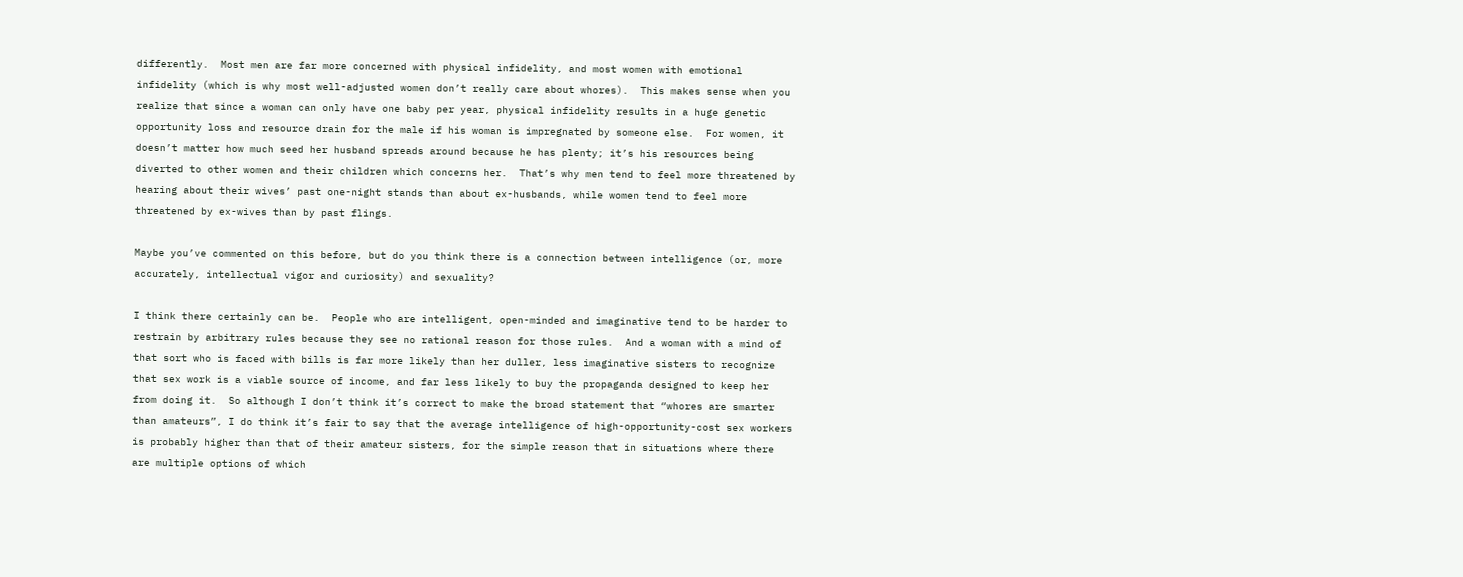differently.  Most men are far more concerned with physical infidelity, and most women with emotional infidelity (which is why most well-adjusted women don’t really care about whores).  This makes sense when you realize that since a woman can only have one baby per year, physical infidelity results in a huge genetic opportunity loss and resource drain for the male if his woman is impregnated by someone else.  For women, it doesn’t matter how much seed her husband spreads around because he has plenty; it’s his resources being diverted to other women and their children which concerns her.  That’s why men tend to feel more threatened by hearing about their wives’ past one-night stands than about ex-husbands, while women tend to feel more threatened by ex-wives than by past flings.

Maybe you’ve commented on this before, but do you think there is a connection between intelligence (or, more accurately, intellectual vigor and curiosity) and sexuality?

I think there certainly can be.  People who are intelligent, open-minded and imaginative tend to be harder to restrain by arbitrary rules because they see no rational reason for those rules.  And a woman with a mind of that sort who is faced with bills is far more likely than her duller, less imaginative sisters to recognize that sex work is a viable source of income, and far less likely to buy the propaganda designed to keep her from doing it.  So although I don’t think it’s correct to make the broad statement that “whores are smarter than amateurs”, I do think it’s fair to say that the average intelligence of high-opportunity-cost sex workers is probably higher than that of their amateur sisters, for the simple reason that in situations where there are multiple options of which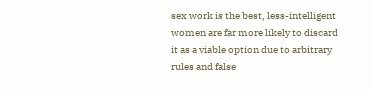sex work is the best, less-intelligent women are far more likely to discard it as a viable option due to arbitrary rules and false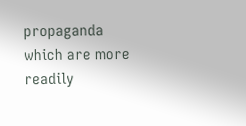propaganda which are more readily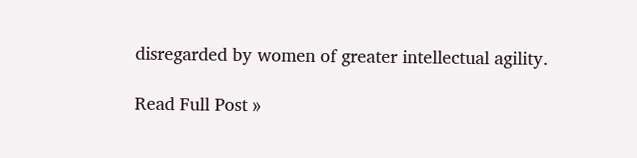disregarded by women of greater intellectual agility.

Read Full Post »